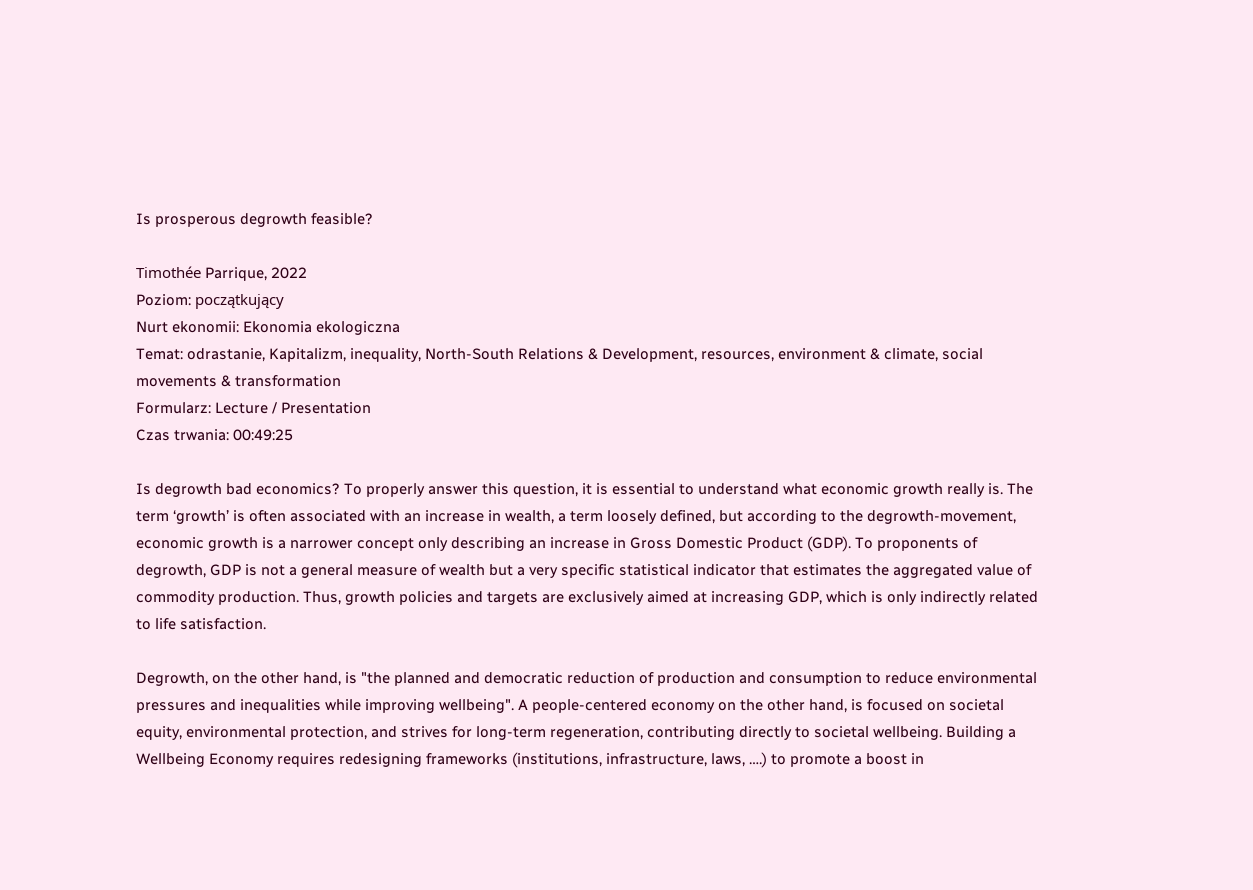Is prosperous degrowth feasible?

Timothée Parrique, 2022
Poziom: początkujący
Nurt ekonomii: Ekonomia ekologiczna
Temat: odrastanie, Kapitalizm, inequality, North-South Relations & Development, resources, environment & climate, social movements & transformation
Formularz: Lecture / Presentation
Czas trwania: 00:49:25

Is degrowth bad economics? To properly answer this question, it is essential to understand what economic growth really is. The term ‘growth’ is often associated with an increase in wealth, a term loosely defined, but according to the degrowth-movement, economic growth is a narrower concept only describing an increase in Gross Domestic Product (GDP). To proponents of degrowth, GDP is not a general measure of wealth but a very specific statistical indicator that estimates the aggregated value of commodity production. Thus, growth policies and targets are exclusively aimed at increasing GDP, which is only indirectly related to life satisfaction.

Degrowth, on the other hand, is "the planned and democratic reduction of production and consumption to reduce environmental pressures and inequalities while improving wellbeing". A people-centered economy on the other hand, is focused on societal equity, environmental protection, and strives for long-term regeneration, contributing directly to societal wellbeing. Building a Wellbeing Economy requires redesigning frameworks (institutions, infrastructure, laws, ….) to promote a boost in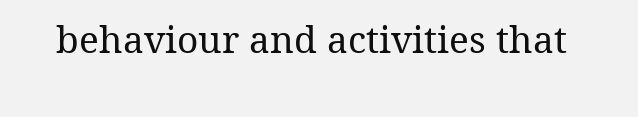behaviour and activities that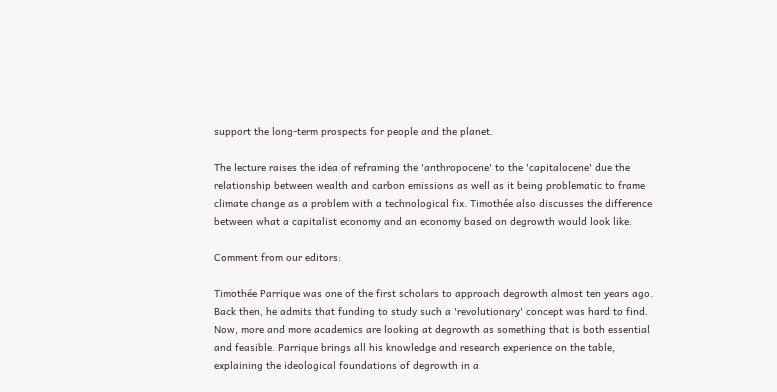support the long-term prospects for people and the planet.

The lecture raises the idea of reframing the 'anthropocene' to the 'capitalocene' due the relationship between wealth and carbon emissions as well as it being problematic to frame climate change as a problem with a technological fix. Timothée also discusses the difference between what a capitalist economy and an economy based on degrowth would look like.

Comment from our editors:

Timothée Parrique was one of the first scholars to approach degrowth almost ten years ago. Back then, he admits that funding to study such a 'revolutionary' concept was hard to find. Now, more and more academics are looking at degrowth as something that is both essential and feasible. Parrique brings all his knowledge and research experience on the table, explaining the ideological foundations of degrowth in a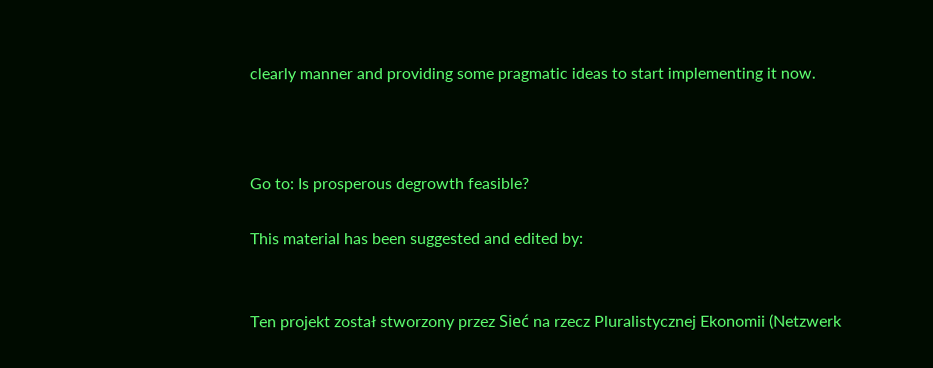clearly manner and providing some pragmatic ideas to start implementing it now.



Go to: Is prosperous degrowth feasible?

This material has been suggested and edited by:


Ten projekt został stworzony przez Sieć na rzecz Pluralistycznej Ekonomii (Netzwerk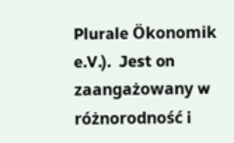Plurale Ökonomik e.V.).  Jest on zaangażowany w różnorodność i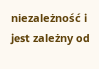niezależność i jest zależny od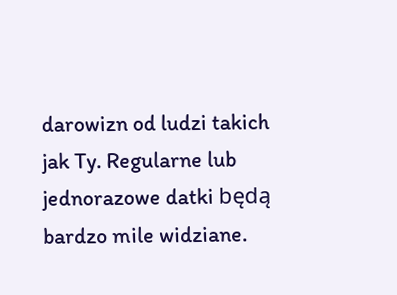darowizn od ludzi takich jak Ty. Regularne lub jednorazowe datki będą bardzo mile widziane.